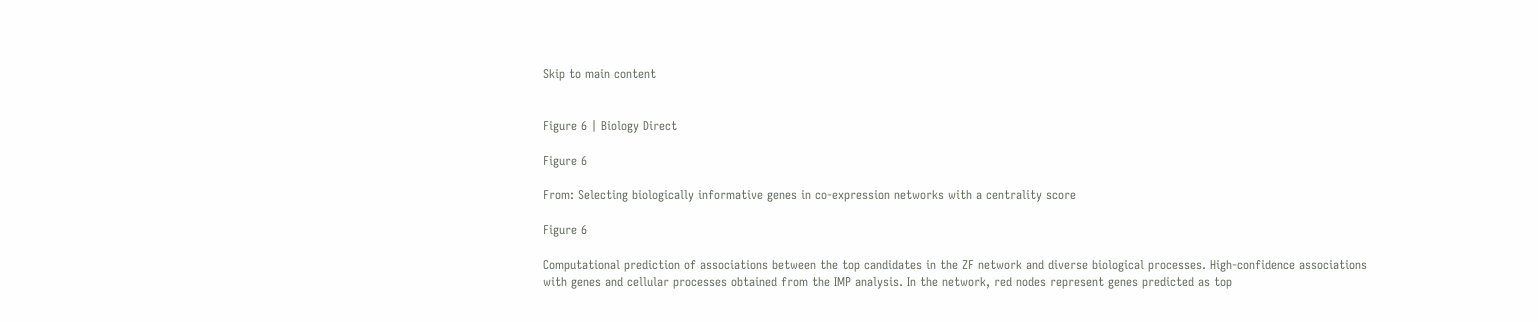Skip to main content


Figure 6 | Biology Direct

Figure 6

From: Selecting biologically informative genes in co-expression networks with a centrality score

Figure 6

Computational prediction of associations between the top candidates in the ZF network and diverse biological processes. High-confidence associations with genes and cellular processes obtained from the IMP analysis. In the network, red nodes represent genes predicted as top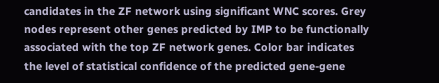candidates in the ZF network using significant WNC scores. Grey nodes represent other genes predicted by IMP to be functionally associated with the top ZF network genes. Color bar indicates the level of statistical confidence of the predicted gene-gene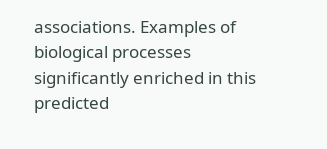associations. Examples of biological processes significantly enriched in this predicted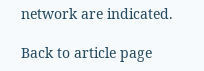network are indicated.

Back to article page